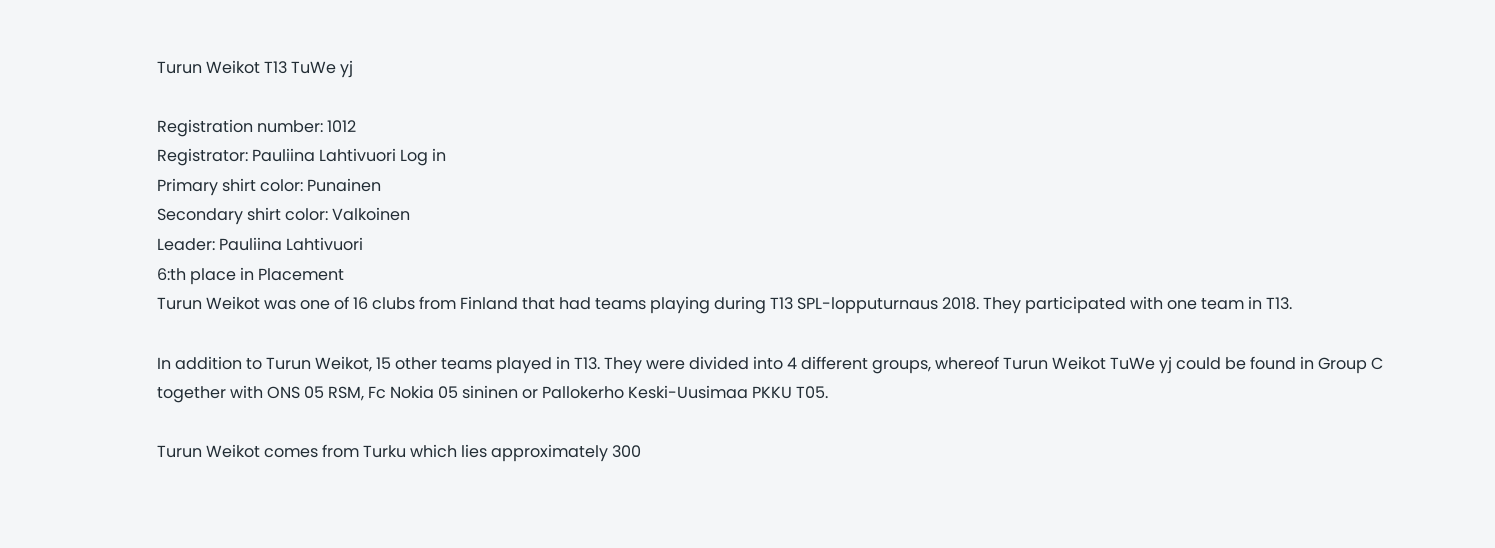Turun Weikot T13 TuWe yj

Registration number: 1012
Registrator: Pauliina Lahtivuori Log in
Primary shirt color: Punainen
Secondary shirt color: Valkoinen
Leader: Pauliina Lahtivuori
6:th place in Placement
Turun Weikot was one of 16 clubs from Finland that had teams playing during T13 SPL-lopputurnaus 2018. They participated with one team in T13.

In addition to Turun Weikot, 15 other teams played in T13. They were divided into 4 different groups, whereof Turun Weikot TuWe yj could be found in Group C together with ONS 05 RSM, Fc Nokia 05 sininen or Pallokerho Keski-Uusimaa PKKU T05.

Turun Weikot comes from Turku which lies approximately 300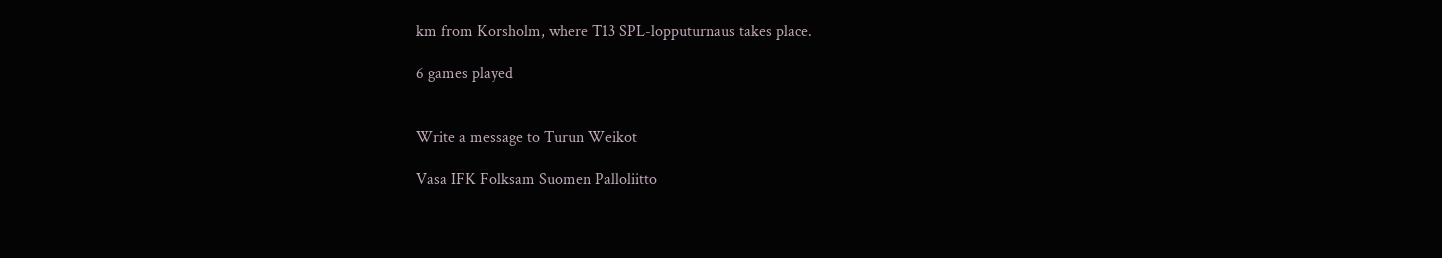km from Korsholm, where T13 SPL-lopputurnaus takes place.

6 games played


Write a message to Turun Weikot

Vasa IFK Folksam Suomen Palloliitto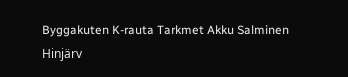Byggakuten K-rauta Tarkmet Akku Salminen Hinjärv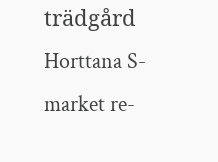trädgård Horttana S-market re-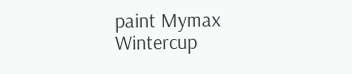paint Mymax Wintercup